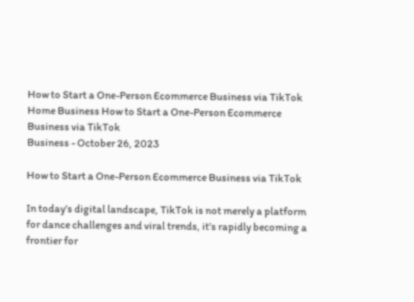How to Start a One-Person Ecommerce Business via TikTok
Home Business How to Start a One-Person Ecommerce Business via TikTok
Business - October 26, 2023

How to Start a One-Person Ecommerce Business via TikTok

In today’s digital landscape, TikTok is not merely a platform for dance challenges and viral trends, it’s rapidly becoming a frontier for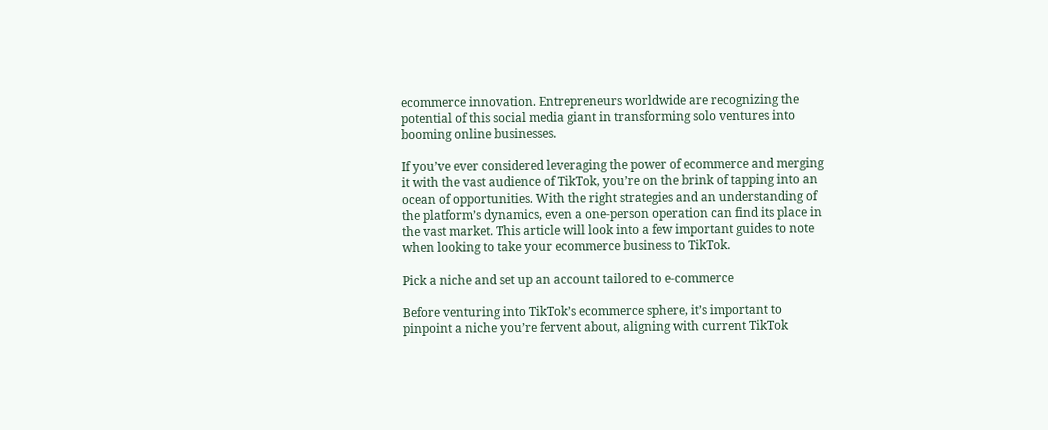ecommerce innovation. Entrepreneurs worldwide are recognizing the potential of this social media giant in transforming solo ventures into booming online businesses.

If you’ve ever considered leveraging the power of ecommerce and merging it with the vast audience of TikTok, you’re on the brink of tapping into an ocean of opportunities. With the right strategies and an understanding of the platform’s dynamics, even a one-person operation can find its place in the vast market. This article will look into a few important guides to note when looking to take your ecommerce business to TikTok.

Pick a niche and set up an account tailored to e-commerce

Before venturing into TikTok’s ecommerce sphere, it’s important to pinpoint a niche you’re fervent about, aligning with current TikTok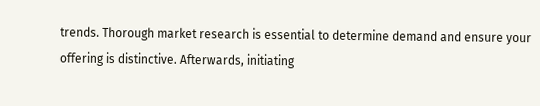trends. Thorough market research is essential to determine demand and ensure your offering is distinctive. Afterwards, initiating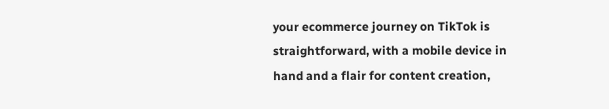your ecommerce journey on TikTok is straightforward, with a mobile device in hand and a flair for content creation,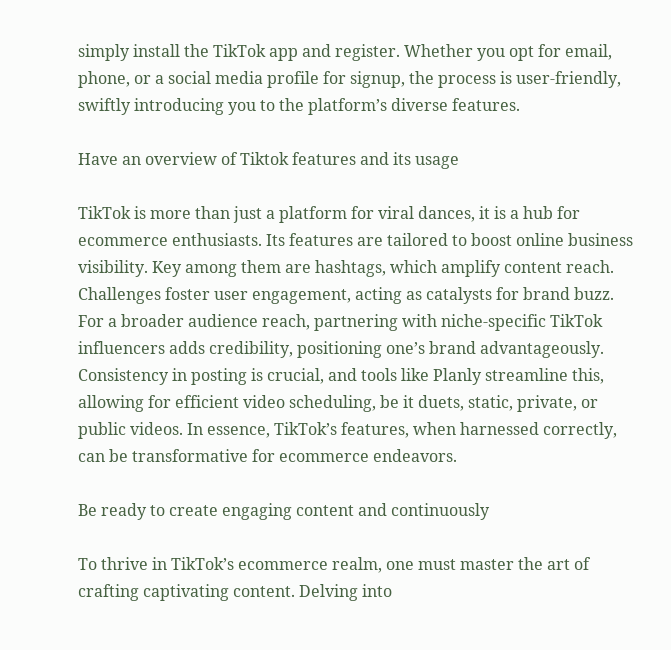simply install the TikTok app and register. Whether you opt for email, phone, or a social media profile for signup, the process is user-friendly, swiftly introducing you to the platform’s diverse features.

Have an overview of Tiktok features and its usage

TikTok is more than just a platform for viral dances, it is a hub for ecommerce enthusiasts. Its features are tailored to boost online business visibility. Key among them are hashtags, which amplify content reach. Challenges foster user engagement, acting as catalysts for brand buzz. For a broader audience reach, partnering with niche-specific TikTok influencers adds credibility, positioning one’s brand advantageously. Consistency in posting is crucial, and tools like Planly streamline this, allowing for efficient video scheduling, be it duets, static, private, or public videos. In essence, TikTok’s features, when harnessed correctly, can be transformative for ecommerce endeavors.

Be ready to create engaging content and continuously

To thrive in TikTok’s ecommerce realm, one must master the art of crafting captivating content. Delving into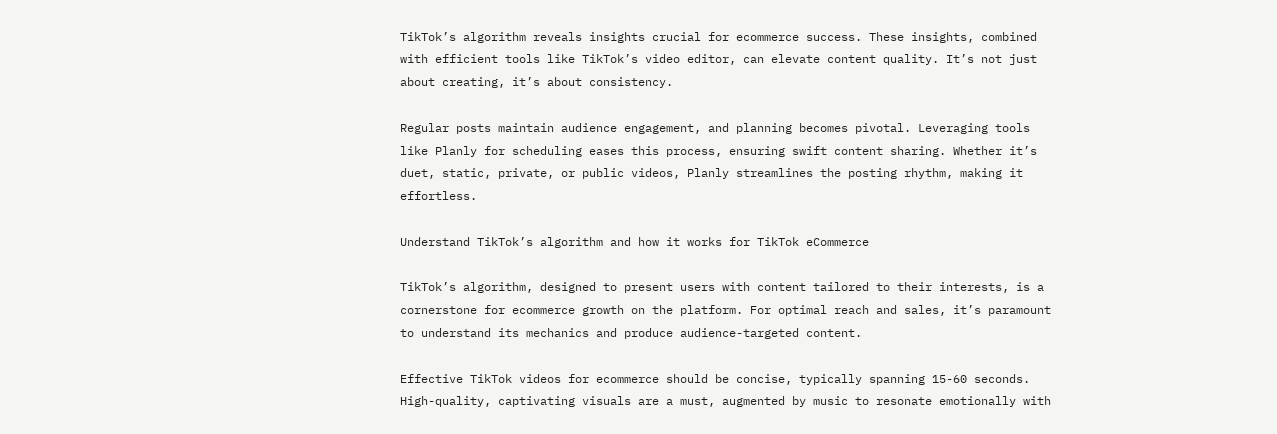TikTok’s algorithm reveals insights crucial for ecommerce success. These insights, combined with efficient tools like TikTok’s video editor, can elevate content quality. It’s not just about creating, it’s about consistency.

Regular posts maintain audience engagement, and planning becomes pivotal. Leveraging tools like Planly for scheduling eases this process, ensuring swift content sharing. Whether it’s duet, static, private, or public videos, Planly streamlines the posting rhythm, making it effortless.

Understand TikTok’s algorithm and how it works for TikTok eCommerce

TikTok’s algorithm, designed to present users with content tailored to their interests, is a cornerstone for ecommerce growth on the platform. For optimal reach and sales, it’s paramount to understand its mechanics and produce audience-targeted content.

Effective TikTok videos for ecommerce should be concise, typically spanning 15-60 seconds. High-quality, captivating visuals are a must, augmented by music to resonate emotionally with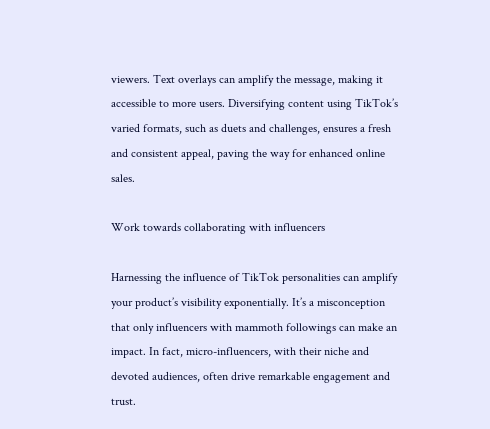viewers. Text overlays can amplify the message, making it accessible to more users. Diversifying content using TikTok’s varied formats, such as duets and challenges, ensures a fresh and consistent appeal, paving the way for enhanced online sales.

Work towards collaborating with influencers

Harnessing the influence of TikTok personalities can amplify your product’s visibility exponentially. It’s a misconception that only influencers with mammoth followings can make an impact. In fact, micro-influencers, with their niche and devoted audiences, often drive remarkable engagement and trust.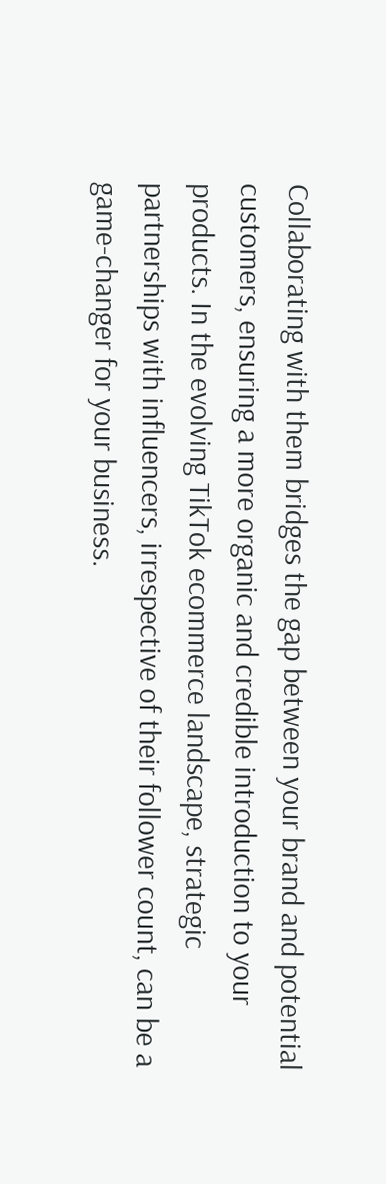Collaborating with them bridges the gap between your brand and potential customers, ensuring a more organic and credible introduction to your products. In the evolving TikTok ecommerce landscape, strategic partnerships with influencers, irrespective of their follower count, can be a game-changer for your business.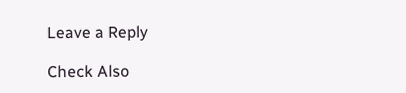Leave a Reply

Check Also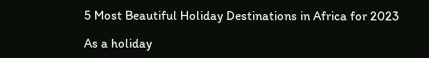5 Most Beautiful Holiday Destinations in Africa for 2023

As a holiday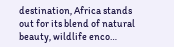destination, Africa stands out for its blend of natural beauty, wildlife enco…